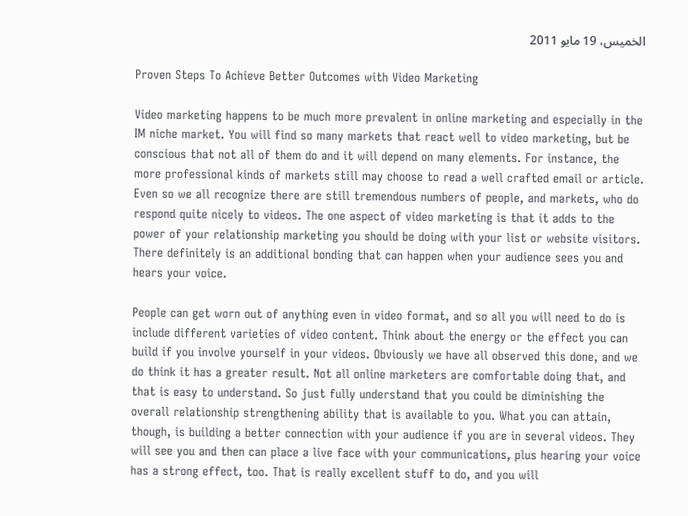الخميس، 19 مايو 2011

Proven Steps To Achieve Better Outcomes with Video Marketing

Video marketing happens to be much more prevalent in online marketing and especially in the IM niche market. You will find so many markets that react well to video marketing, but be conscious that not all of them do and it will depend on many elements. For instance, the more professional kinds of markets still may choose to read a well crafted email or article. Even so we all recognize there are still tremendous numbers of people, and markets, who do respond quite nicely to videos. The one aspect of video marketing is that it adds to the power of your relationship marketing you should be doing with your list or website visitors. There definitely is an additional bonding that can happen when your audience sees you and hears your voice.

People can get worn out of anything even in video format, and so all you will need to do is include different varieties of video content. Think about the energy or the effect you can build if you involve yourself in your videos. Obviously we have all observed this done, and we do think it has a greater result. Not all online marketers are comfortable doing that, and that is easy to understand. So just fully understand that you could be diminishing the overall relationship strengthening ability that is available to you. What you can attain, though, is building a better connection with your audience if you are in several videos. They will see you and then can place a live face with your communications, plus hearing your voice has a strong effect, too. That is really excellent stuff to do, and you will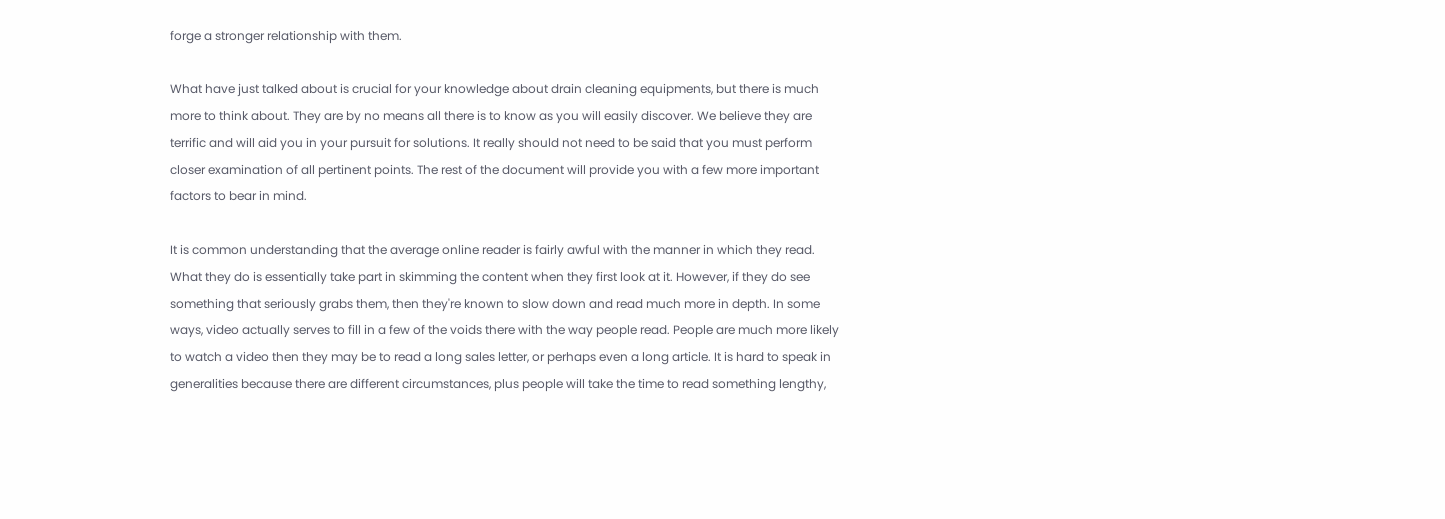forge a stronger relationship with them.

What have just talked about is crucial for your knowledge about drain cleaning equipments, but there is much more to think about. They are by no means all there is to know as you will easily discover. We believe they are terrific and will aid you in your pursuit for solutions. It really should not need to be said that you must perform closer examination of all pertinent points. The rest of the document will provide you with a few more important factors to bear in mind.

It is common understanding that the average online reader is fairly awful with the manner in which they read. What they do is essentially take part in skimming the content when they first look at it. However, if they do see something that seriously grabs them, then they're known to slow down and read much more in depth. In some ways, video actually serves to fill in a few of the voids there with the way people read. People are much more likely to watch a video then they may be to read a long sales letter, or perhaps even a long article. It is hard to speak in generalities because there are different circumstances, plus people will take the time to read something lengthy,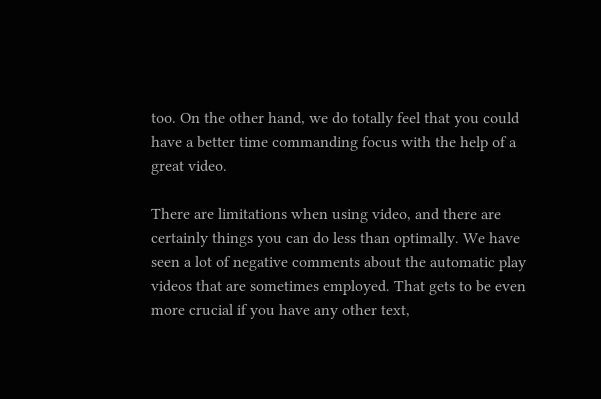too. On the other hand, we do totally feel that you could have a better time commanding focus with the help of a great video.

There are limitations when using video, and there are certainly things you can do less than optimally. We have seen a lot of negative comments about the automatic play videos that are sometimes employed. That gets to be even more crucial if you have any other text,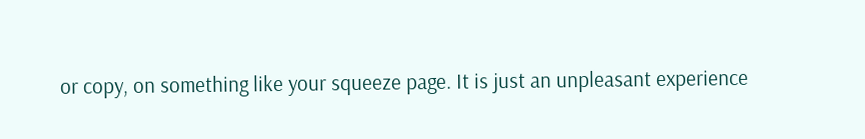or copy, on something like your squeeze page. It is just an unpleasant experience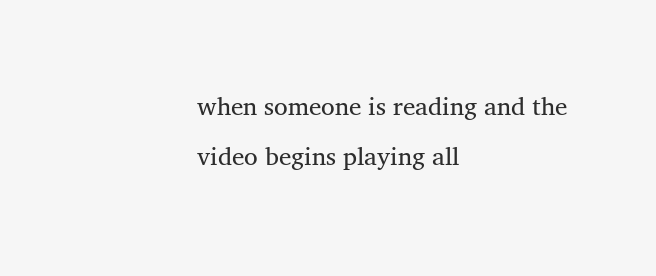when someone is reading and the video begins playing all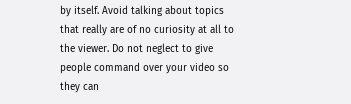by itself. Avoid talking about topics that really are of no curiosity at all to the viewer. Do not neglect to give people command over your video so they can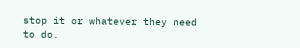stop it or whatever they need to do.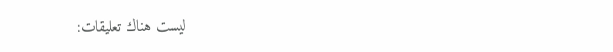ليست هناك تعليقات: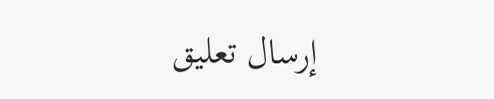إرسال تعليق